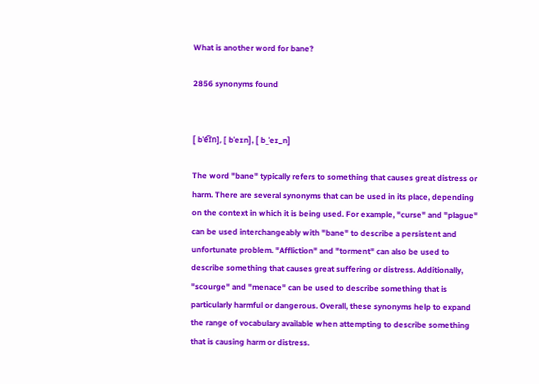What is another word for bane?

2856 synonyms found


[ bˈe͡ɪn], [ bˈeɪn], [ b_ˈeɪ_n]

The word "bane" typically refers to something that causes great distress or harm. There are several synonyms that can be used in its place, depending on the context in which it is being used. For example, "curse" and "plague" can be used interchangeably with "bane" to describe a persistent and unfortunate problem. "Affliction" and "torment" can also be used to describe something that causes great suffering or distress. Additionally, "scourge" and "menace" can be used to describe something that is particularly harmful or dangerous. Overall, these synonyms help to expand the range of vocabulary available when attempting to describe something that is causing harm or distress.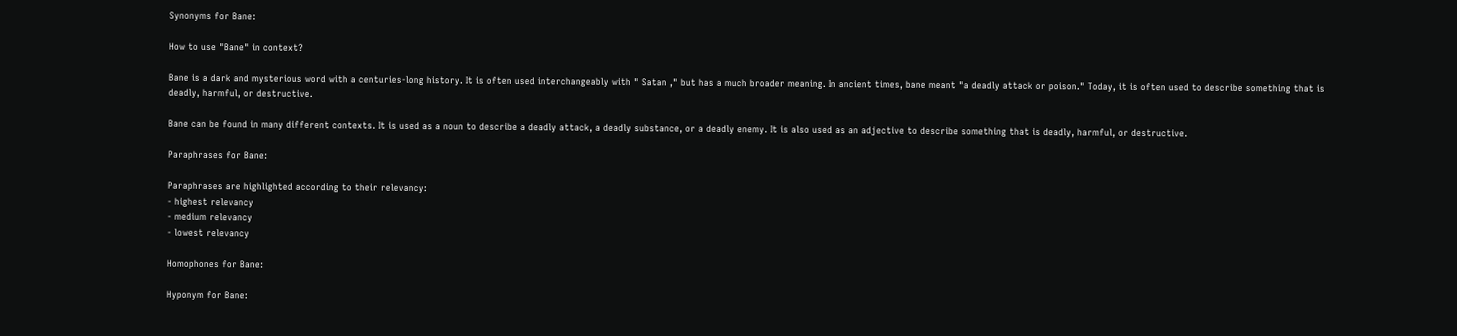Synonyms for Bane:

How to use "Bane" in context?

Bane is a dark and mysterious word with a centuries-long history. It is often used interchangeably with " Satan ," but has a much broader meaning. In ancient times, bane meant "a deadly attack or poison." Today, it is often used to describe something that is deadly, harmful, or destructive.

Bane can be found in many different contexts. It is used as a noun to describe a deadly attack, a deadly substance, or a deadly enemy. It is also used as an adjective to describe something that is deadly, harmful, or destructive.

Paraphrases for Bane:

Paraphrases are highlighted according to their relevancy:
- highest relevancy
- medium relevancy
- lowest relevancy

Homophones for Bane:

Hyponym for Bane: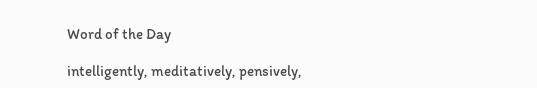Word of the Day

intelligently, meditatively, pensively,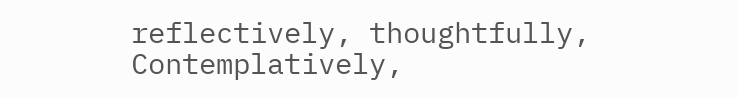reflectively, thoughtfully, Contemplatively,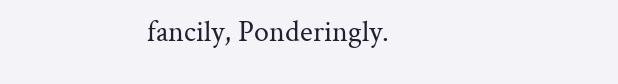fancily, Ponderingly.